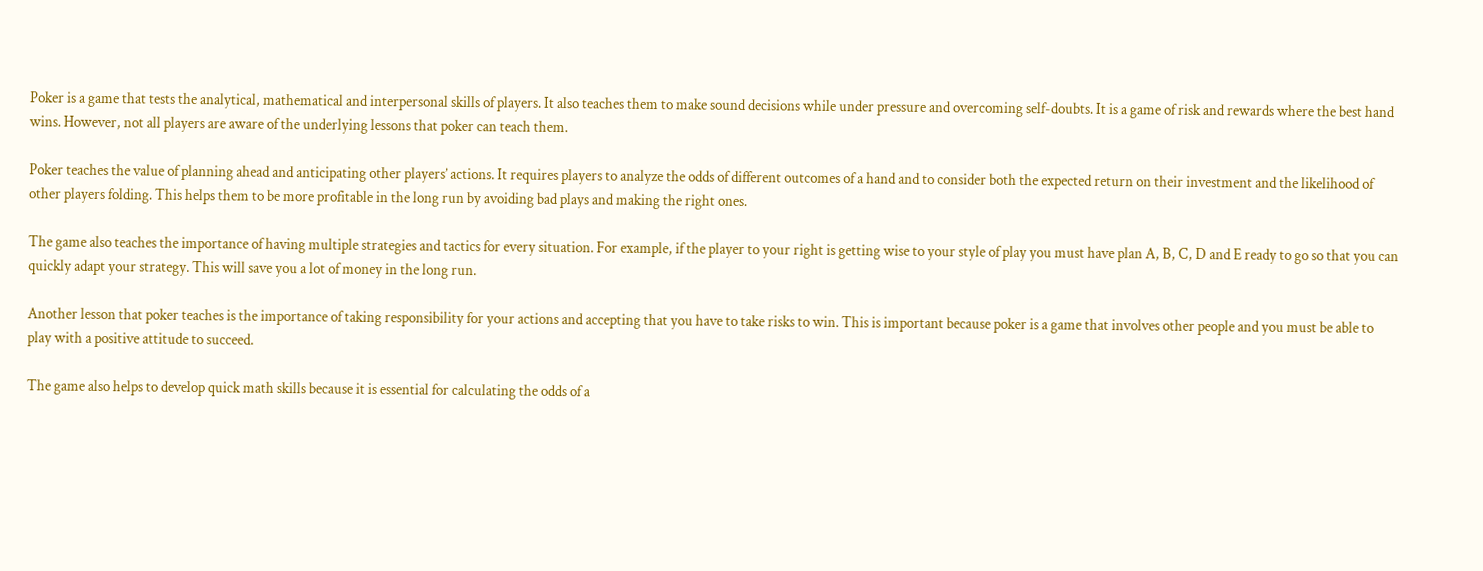Poker is a game that tests the analytical, mathematical and interpersonal skills of players. It also teaches them to make sound decisions while under pressure and overcoming self-doubts. It is a game of risk and rewards where the best hand wins. However, not all players are aware of the underlying lessons that poker can teach them.

Poker teaches the value of planning ahead and anticipating other players’ actions. It requires players to analyze the odds of different outcomes of a hand and to consider both the expected return on their investment and the likelihood of other players folding. This helps them to be more profitable in the long run by avoiding bad plays and making the right ones.

The game also teaches the importance of having multiple strategies and tactics for every situation. For example, if the player to your right is getting wise to your style of play you must have plan A, B, C, D and E ready to go so that you can quickly adapt your strategy. This will save you a lot of money in the long run.

Another lesson that poker teaches is the importance of taking responsibility for your actions and accepting that you have to take risks to win. This is important because poker is a game that involves other people and you must be able to play with a positive attitude to succeed.

The game also helps to develop quick math skills because it is essential for calculating the odds of a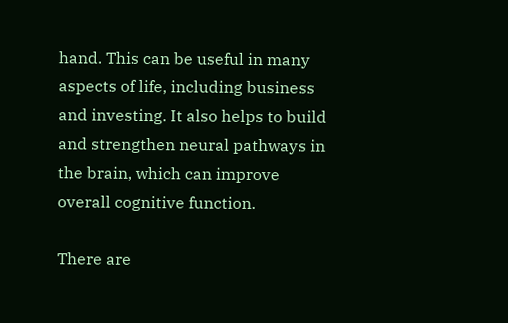hand. This can be useful in many aspects of life, including business and investing. It also helps to build and strengthen neural pathways in the brain, which can improve overall cognitive function.

There are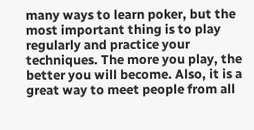many ways to learn poker, but the most important thing is to play regularly and practice your techniques. The more you play, the better you will become. Also, it is a great way to meet people from all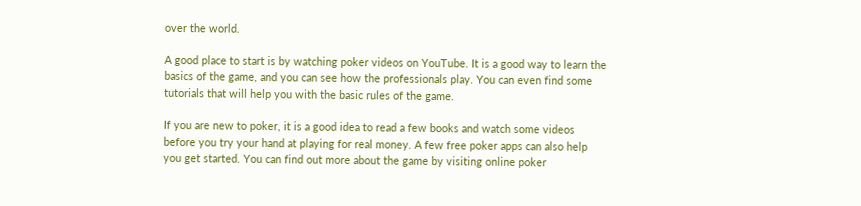over the world.

A good place to start is by watching poker videos on YouTube. It is a good way to learn the basics of the game, and you can see how the professionals play. You can even find some tutorials that will help you with the basic rules of the game.

If you are new to poker, it is a good idea to read a few books and watch some videos before you try your hand at playing for real money. A few free poker apps can also help you get started. You can find out more about the game by visiting online poker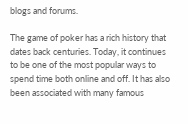blogs and forums.

The game of poker has a rich history that dates back centuries. Today, it continues to be one of the most popular ways to spend time both online and off. It has also been associated with many famous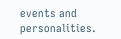events and personalities.